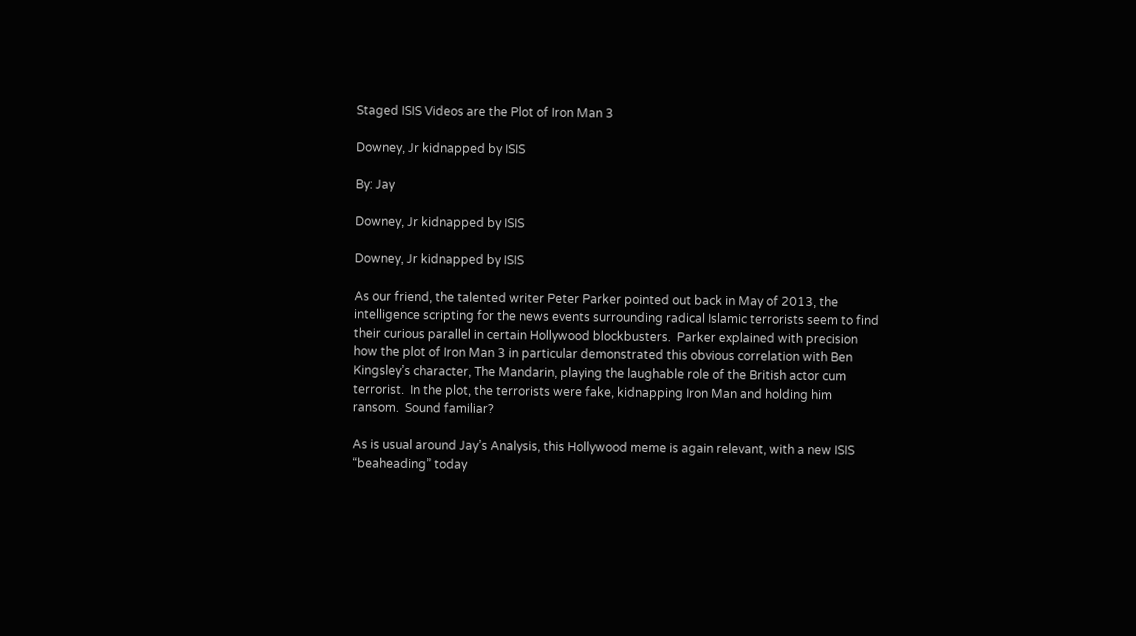Staged ISIS Videos are the Plot of Iron Man 3

Downey, Jr kidnapped by ISIS

By: Jay

Downey, Jr kidnapped by ISIS

Downey, Jr kidnapped by ISIS

As our friend, the talented writer Peter Parker pointed out back in May of 2013, the intelligence scripting for the news events surrounding radical Islamic terrorists seem to find their curious parallel in certain Hollywood blockbusters.  Parker explained with precision how the plot of Iron Man 3 in particular demonstrated this obvious correlation with Ben Kingsley’s character, The Mandarin, playing the laughable role of the British actor cum terrorist.  In the plot, the terrorists were fake, kidnapping Iron Man and holding him ransom.  Sound familiar?

As is usual around Jay’s Analysis, this Hollywood meme is again relevant, with a new ISIS “beaheading” today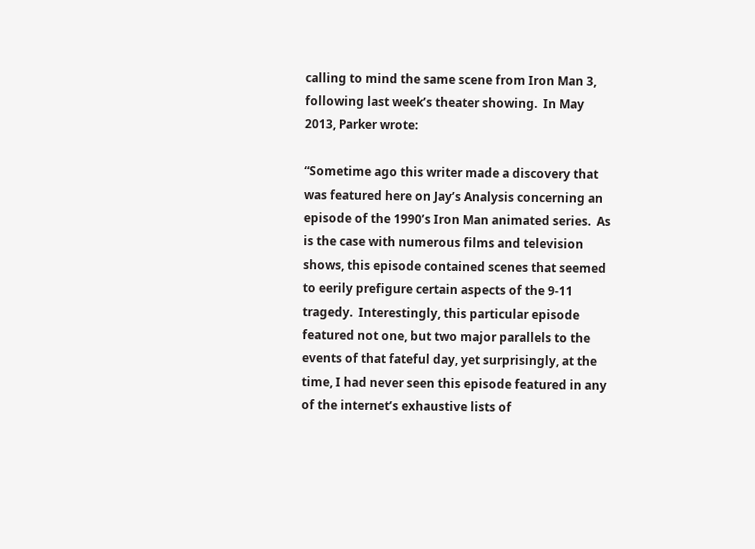calling to mind the same scene from Iron Man 3, following last week’s theater showing.  In May 2013, Parker wrote:

“Sometime ago this writer made a discovery that was featured here on Jay’s Analysis concerning an episode of the 1990’s Iron Man animated series.  As is the case with numerous films and television shows, this episode contained scenes that seemed to eerily prefigure certain aspects of the 9-11 tragedy.  Interestingly, this particular episode featured not one, but two major parallels to the events of that fateful day, yet surprisingly, at the time, I had never seen this episode featured in any of the internet’s exhaustive lists of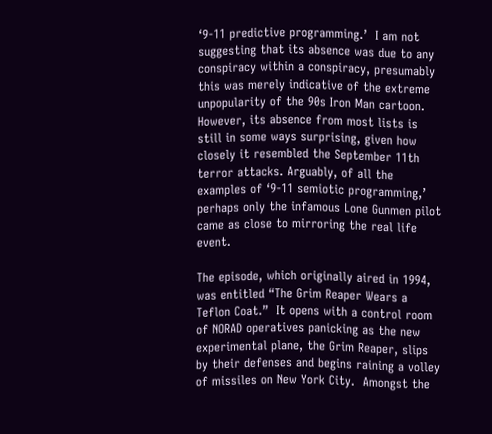‘9-11 predictive programming.’  I am not suggesting that its absence was due to any conspiracy within a conspiracy, presumably this was merely indicative of the extreme unpopularity of the 90s Iron Man cartoon.  However, its absence from most lists is still in some ways surprising, given how closely it resembled the September 11th terror attacks. Arguably, of all the examples of ‘9-11 semiotic programming,’ perhaps only the infamous Lone Gunmen pilot came as close to mirroring the real life event.

The episode, which originally aired in 1994, was entitled “The Grim Reaper Wears a Teflon Coat.”  It opens with a control room of NORAD operatives panicking as the new experimental plane, the Grim Reaper, slips by their defenses and begins raining a volley of missiles on New York City.  Amongst the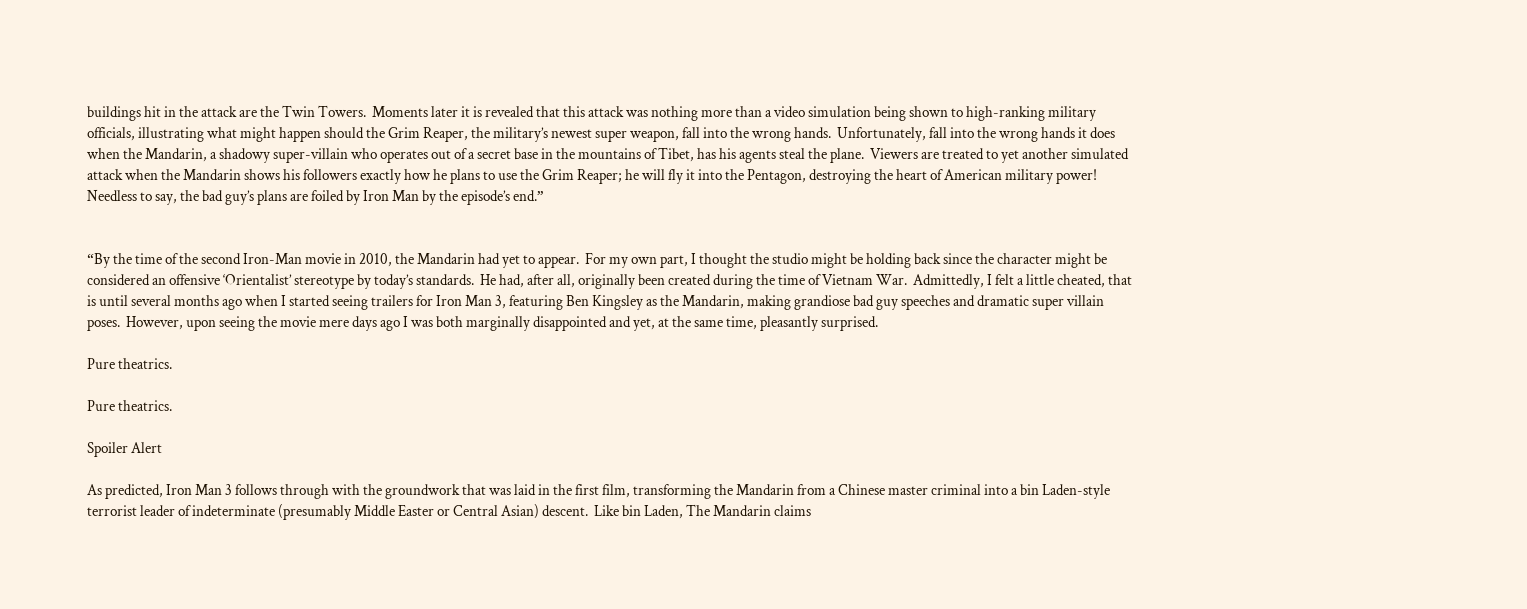buildings hit in the attack are the Twin Towers.  Moments later it is revealed that this attack was nothing more than a video simulation being shown to high-ranking military officials, illustrating what might happen should the Grim Reaper, the military’s newest super weapon, fall into the wrong hands.  Unfortunately, fall into the wrong hands it does when the Mandarin, a shadowy super-villain who operates out of a secret base in the mountains of Tibet, has his agents steal the plane.  Viewers are treated to yet another simulated attack when the Mandarin shows his followers exactly how he plans to use the Grim Reaper; he will fly it into the Pentagon, destroying the heart of American military power!  Needless to say, the bad guy’s plans are foiled by Iron Man by the episode’s end.”


“By the time of the second Iron-Man movie in 2010, the Mandarin had yet to appear.  For my own part, I thought the studio might be holding back since the character might be considered an offensive ‘Orientalist’ stereotype by today’s standards.  He had, after all, originally been created during the time of Vietnam War.  Admittedly, I felt a little cheated, that is until several months ago when I started seeing trailers for Iron Man 3, featuring Ben Kingsley as the Mandarin, making grandiose bad guy speeches and dramatic super villain poses.  However, upon seeing the movie mere days ago I was both marginally disappointed and yet, at the same time, pleasantly surprised.

Pure theatrics.

Pure theatrics.

Spoiler Alert

As predicted, Iron Man 3 follows through with the groundwork that was laid in the first film, transforming the Mandarin from a Chinese master criminal into a bin Laden-style terrorist leader of indeterminate (presumably Middle Easter or Central Asian) descent.  Like bin Laden, The Mandarin claims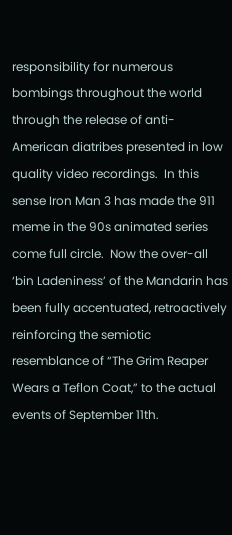responsibility for numerous bombings throughout the world through the release of anti-American diatribes presented in low quality video recordings.  In this sense Iron Man 3 has made the 911 meme in the 90s animated series come full circle.  Now the over-all ‘bin Ladeniness’ of the Mandarin has been fully accentuated, retroactively reinforcing the semiotic resemblance of “The Grim Reaper Wears a Teflon Coat,” to the actual events of September 11th.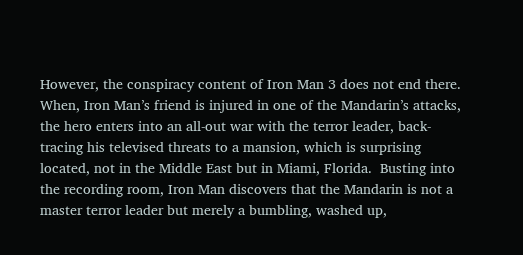However, the conspiracy content of Iron Man 3 does not end there.  When, Iron Man’s friend is injured in one of the Mandarin’s attacks, the hero enters into an all-out war with the terror leader, back-tracing his televised threats to a mansion, which is surprising located, not in the Middle East but in Miami, Florida.  Busting into the recording room, Iron Man discovers that the Mandarin is not a master terror leader but merely a bumbling, washed up,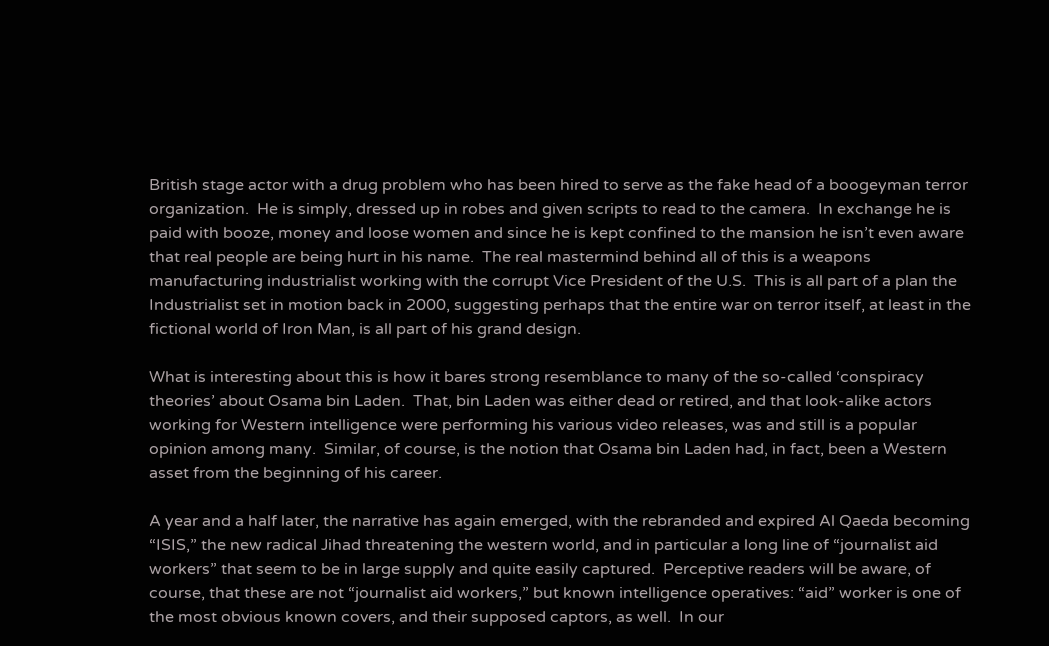British stage actor with a drug problem who has been hired to serve as the fake head of a boogeyman terror organization.  He is simply, dressed up in robes and given scripts to read to the camera.  In exchange he is paid with booze, money and loose women and since he is kept confined to the mansion he isn’t even aware that real people are being hurt in his name.  The real mastermind behind all of this is a weapons manufacturing industrialist working with the corrupt Vice President of the U.S.  This is all part of a plan the Industrialist set in motion back in 2000, suggesting perhaps that the entire war on terror itself, at least in the fictional world of Iron Man, is all part of his grand design.

What is interesting about this is how it bares strong resemblance to many of the so-called ‘conspiracy theories’ about Osama bin Laden.  That, bin Laden was either dead or retired, and that look-alike actors working for Western intelligence were performing his various video releases, was and still is a popular opinion among many.  Similar, of course, is the notion that Osama bin Laden had, in fact, been a Western asset from the beginning of his career.

A year and a half later, the narrative has again emerged, with the rebranded and expired Al Qaeda becoming “ISIS,” the new radical Jihad threatening the western world, and in particular a long line of “journalist aid workers” that seem to be in large supply and quite easily captured.  Perceptive readers will be aware, of course, that these are not “journalist aid workers,” but known intelligence operatives: “aid” worker is one of the most obvious known covers, and their supposed captors, as well.  In our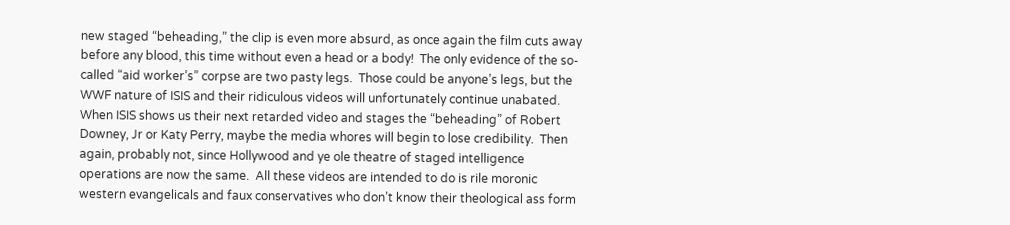new staged “beheading,” the clip is even more absurd, as once again the film cuts away before any blood, this time without even a head or a body!  The only evidence of the so-called “aid worker’s” corpse are two pasty legs.  Those could be anyone’s legs, but the WWF nature of ISIS and their ridiculous videos will unfortunately continue unabated.  When ISIS shows us their next retarded video and stages the “beheading” of Robert Downey, Jr or Katy Perry, maybe the media whores will begin to lose credibility.  Then again, probably not, since Hollywood and ye ole theatre of staged intelligence operations are now the same.  All these videos are intended to do is rile moronic western evangelicals and faux conservatives who don’t know their theological ass form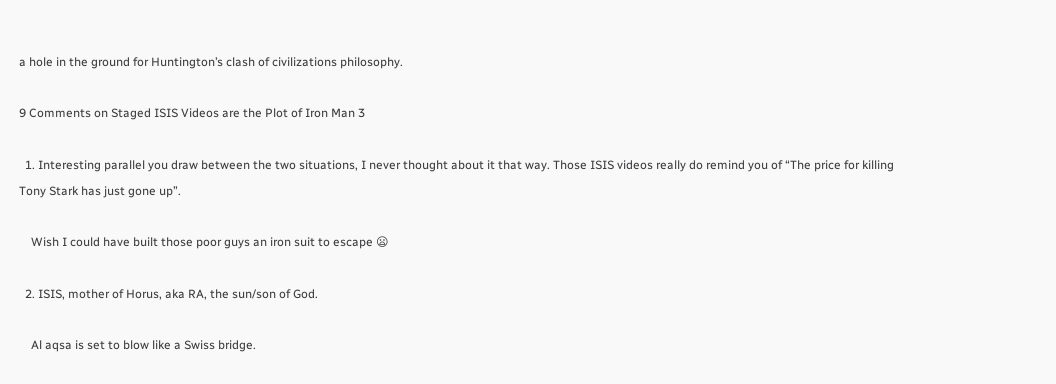a hole in the ground for Huntington’s clash of civilizations philosophy.

9 Comments on Staged ISIS Videos are the Plot of Iron Man 3

  1. Interesting parallel you draw between the two situations, I never thought about it that way. Those ISIS videos really do remind you of “The price for killing Tony Stark has just gone up”.

    Wish I could have built those poor guys an iron suit to escape 😦

  2. ISIS, mother of Horus, aka RA, the sun/son of God.

    Al aqsa is set to blow like a Swiss bridge.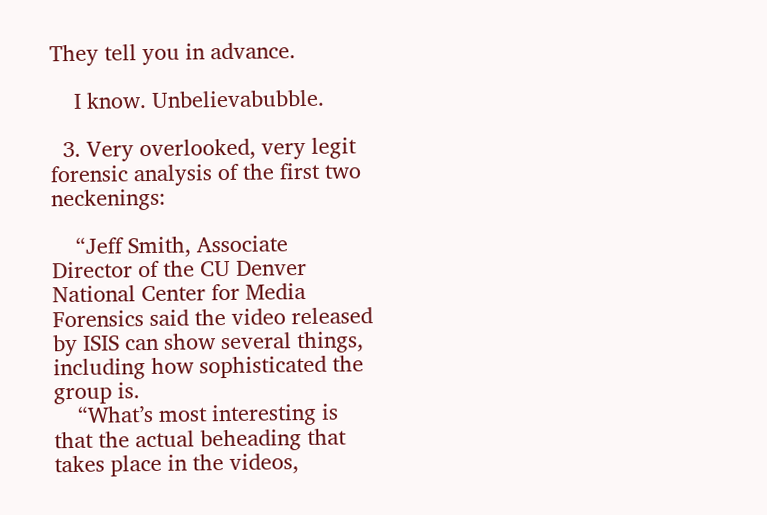They tell you in advance.

    I know. Unbelievabubble.

  3. Very overlooked, very legit forensic analysis of the first two neckenings:

    “Jeff Smith, Associate Director of the CU Denver National Center for Media Forensics said the video released by ISIS can show several things, including how sophisticated the group is.
    “What’s most interesting is that the actual beheading that takes place in the videos,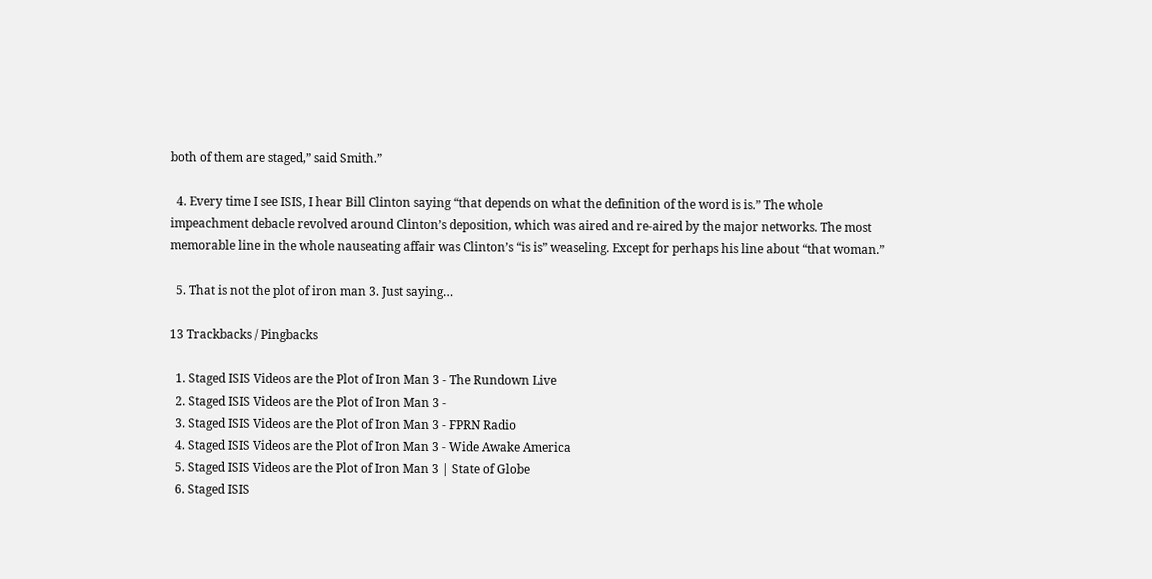both of them are staged,” said Smith.”

  4. Every time I see ISIS, I hear Bill Clinton saying “that depends on what the definition of the word is is.” The whole impeachment debacle revolved around Clinton’s deposition, which was aired and re-aired by the major networks. The most memorable line in the whole nauseating affair was Clinton’s “is is” weaseling. Except for perhaps his line about “that woman.”

  5. That is not the plot of iron man 3. Just saying…

13 Trackbacks / Pingbacks

  1. Staged ISIS Videos are the Plot of Iron Man 3 - The Rundown Live
  2. Staged ISIS Videos are the Plot of Iron Man 3 -
  3. Staged ISIS Videos are the Plot of Iron Man 3 - FPRN Radio
  4. Staged ISIS Videos are the Plot of Iron Man 3 - Wide Awake America
  5. Staged ISIS Videos are the Plot of Iron Man 3 | State of Globe
  6. Staged ISIS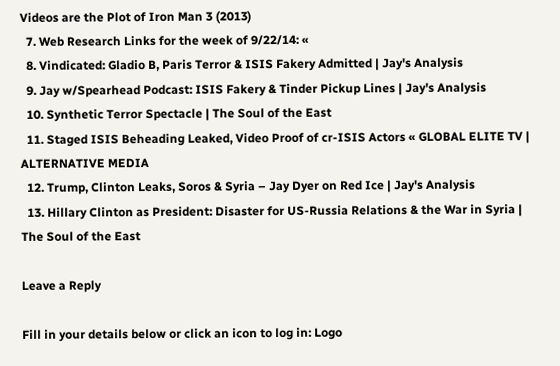Videos are the Plot of Iron Man 3 (2013)
  7. Web Research Links for the week of 9/22/14: «
  8. Vindicated: Gladio B, Paris Terror & ISIS Fakery Admitted | Jay's Analysis
  9. Jay w/Spearhead Podcast: ISIS Fakery & Tinder Pickup Lines | Jay's Analysis
  10. Synthetic Terror Spectacle | The Soul of the East
  11. Staged ISIS Beheading Leaked, Video Proof of cr-ISIS Actors « GLOBAL ELITE TV | ALTERNATIVE MEDIA
  12. Trump, Clinton Leaks, Soros & Syria – Jay Dyer on Red Ice | Jay's Analysis
  13. Hillary Clinton as President: Disaster for US-Russia Relations & the War in Syria | The Soul of the East

Leave a Reply

Fill in your details below or click an icon to log in: Logo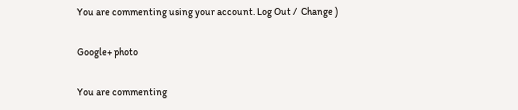You are commenting using your account. Log Out /  Change )

Google+ photo

You are commenting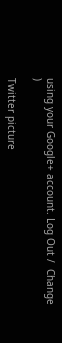using your Google+ account. Log Out /  Change )

Twitter picture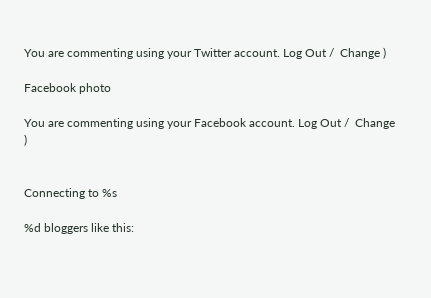You are commenting using your Twitter account. Log Out /  Change )

Facebook photo

You are commenting using your Facebook account. Log Out /  Change )


Connecting to %s

%d bloggers like this: